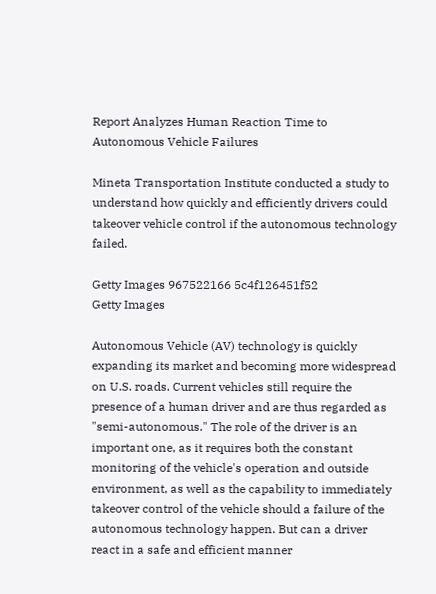Report Analyzes Human Reaction Time to Autonomous Vehicle Failures

Mineta Transportation Institute conducted a study to understand how quickly and efficiently drivers could takeover vehicle control if the autonomous technology failed.

Getty Images 967522166 5c4f126451f52
Getty Images

Autonomous Vehicle (AV) technology is quickly expanding its market and becoming more widespread on U.S. roads. Current vehicles still require the presence of a human driver and are thus regarded as "semi-autonomous." The role of the driver is an important one, as it requires both the constant monitoring of the vehicle's operation and outside environment, as well as the capability to immediately takeover control of the vehicle should a failure of the autonomous technology happen. But can a driver react in a safe and efficient manner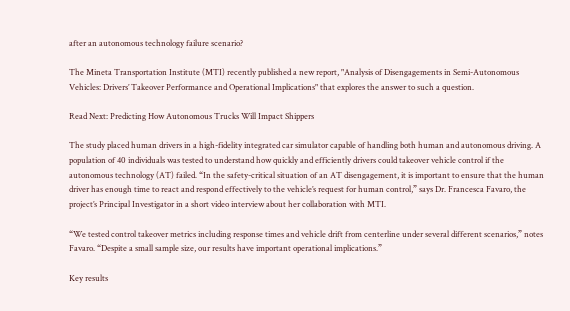after an autonomous technology failure scenario?

The Mineta Transportation Institute (MTI) recently published a new report, "Analysis of Disengagements in Semi-Autonomous Vehicles: Drivers’ Takeover Performance and Operational Implications" that explores the answer to such a question.

Read Next: Predicting How Autonomous Trucks Will Impact Shippers

The study placed human drivers in a high-fidelity integrated car simulator capable of handling both human and autonomous driving. A population of 40 individuals was tested to understand how quickly and efficiently drivers could takeover vehicle control if the autonomous technology (AT) failed. “In the safety-critical situation of an AT disengagement, it is important to ensure that the human driver has enough time to react and respond effectively to the vehicle’s request for human control,” says Dr. Francesca Favaro, the project’s Principal Investigator in a short video interview about her collaboration with MTI.

“We tested control takeover metrics including response times and vehicle drift from centerline under several different scenarios,” notes Favaro. “Despite a small sample size, our results have important operational implications.”

Key results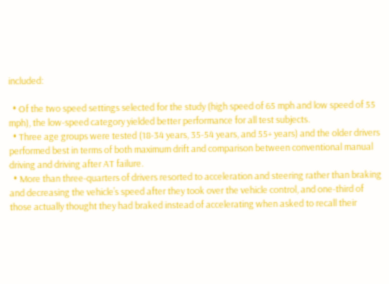included:

  • Of the two speed settings selected for the study (high speed of 65 mph and low speed of 55 mph), the low-speed category yielded better performance for all test subjects.
  • Three age groups were tested (18-34 years, 35-54 years, and 55+ years) and the older drivers performed best in terms of both maximum drift and comparison between conventional manual driving and driving after AT failure.
  • More than three-quarters of drivers resorted to acceleration and steering rather than braking and decreasing the vehicle’s speed after they took over the vehicle control, and one-third of those actually thought they had braked instead of accelerating when asked to recall their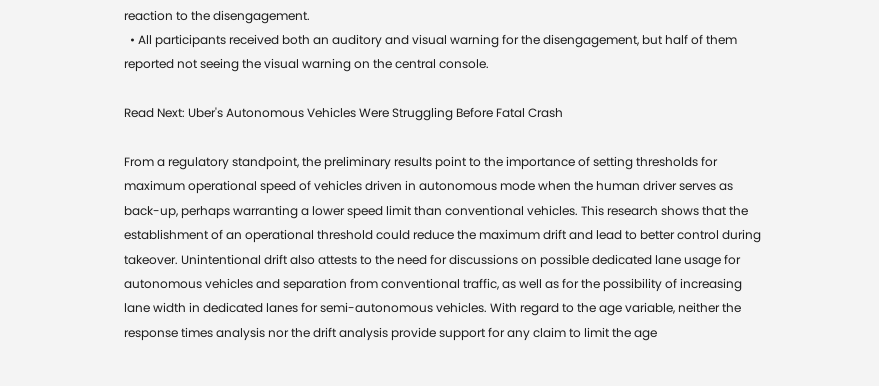reaction to the disengagement.
  • All participants received both an auditory and visual warning for the disengagement, but half of them reported not seeing the visual warning on the central console.

Read Next: Uber's Autonomous Vehicles Were Struggling Before Fatal Crash

From a regulatory standpoint, the preliminary results point to the importance of setting thresholds for maximum operational speed of vehicles driven in autonomous mode when the human driver serves as back-up, perhaps warranting a lower speed limit than conventional vehicles. This research shows that the establishment of an operational threshold could reduce the maximum drift and lead to better control during takeover. Unintentional drift also attests to the need for discussions on possible dedicated lane usage for autonomous vehicles and separation from conventional traffic, as well as for the possibility of increasing lane width in dedicated lanes for semi-autonomous vehicles. With regard to the age variable, neither the response times analysis nor the drift analysis provide support for any claim to limit the age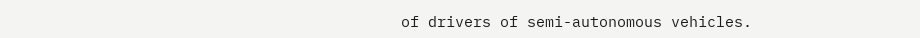of drivers of semi-autonomous vehicles.